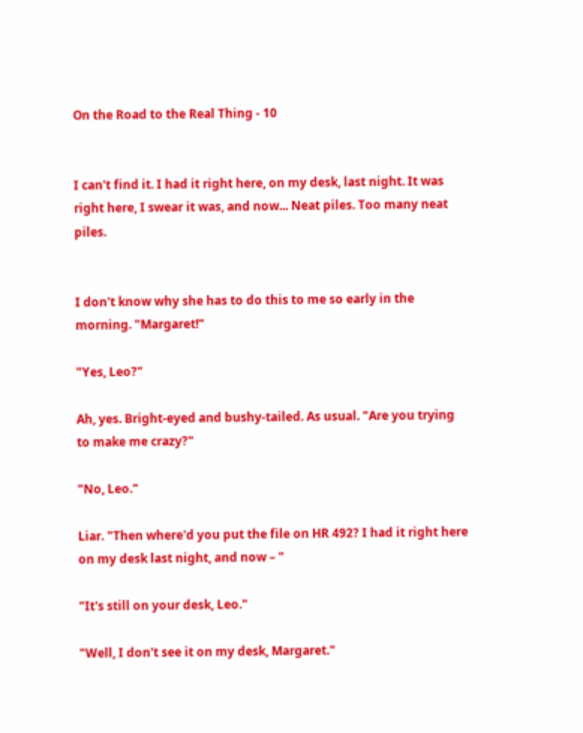On the Road to the Real Thing - 10


I can't find it. I had it right here, on my desk, last night. It was right here, I swear it was, and now... Neat piles. Too many neat piles.


I don't know why she has to do this to me so early in the morning. "Margaret!"

"Yes, Leo?"

Ah, yes. Bright-eyed and bushy-tailed. As usual. "Are you trying to make me crazy?"

"No, Leo."

Liar. "Then where'd you put the file on HR 492? I had it right here on my desk last night, and now – "

"It's still on your desk, Leo."

"Well, I don't see it on my desk, Margaret."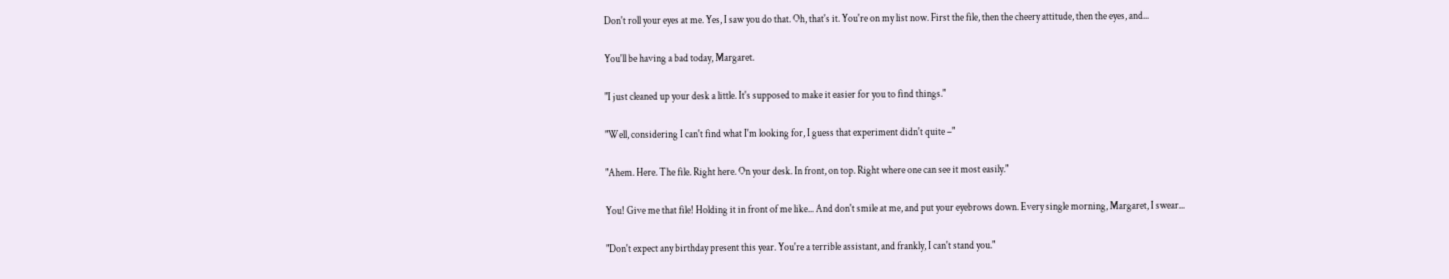Don't roll your eyes at me. Yes, I saw you do that. Oh, that's it. You're on my list now. First the file, then the cheery attitude, then the eyes, and...

You'll be having a bad today, Margaret.

"I just cleaned up your desk a little. It's supposed to make it easier for you to find things."

"Well, considering I can't find what I'm looking for, I guess that experiment didn't quite –"

"Ahem. Here. The file. Right here. On your desk. In front, on top. Right where one can see it most easily."

You! Give me that file! Holding it in front of me like... And don't smile at me, and put your eyebrows down. Every single morning, Margaret, I swear...

"Don't expect any birthday present this year. You're a terrible assistant, and frankly, I can't stand you."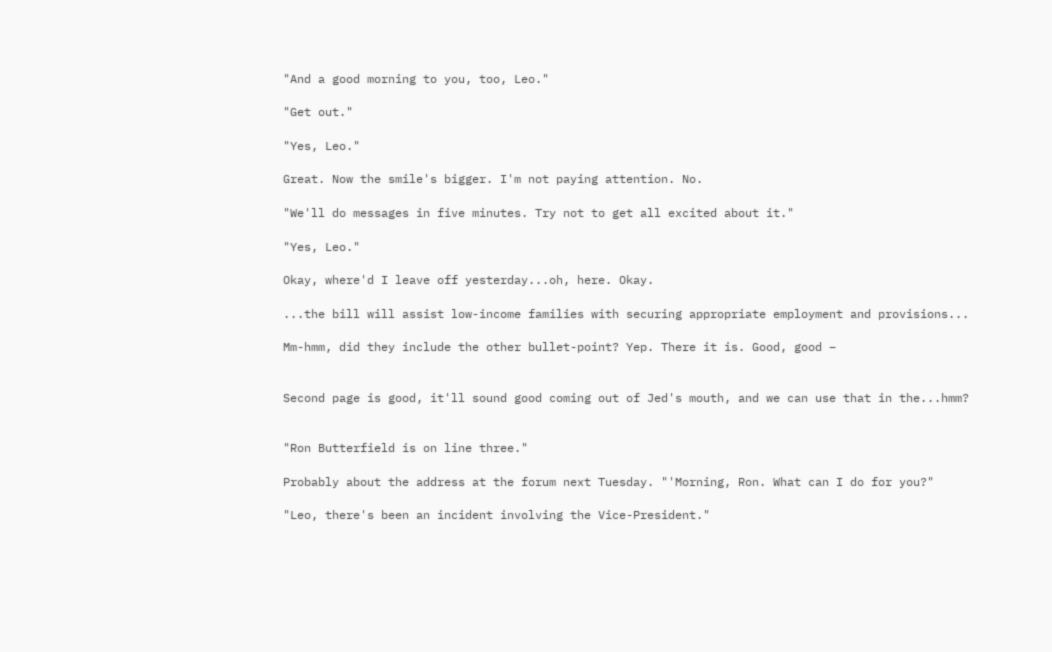"And a good morning to you, too, Leo."

"Get out."

"Yes, Leo."

Great. Now the smile's bigger. I'm not paying attention. No.

"We'll do messages in five minutes. Try not to get all excited about it."

"Yes, Leo."

Okay, where'd I leave off yesterday...oh, here. Okay.

...the bill will assist low-income families with securing appropriate employment and provisions...

Mm-hmm, did they include the other bullet-point? Yep. There it is. Good, good –


Second page is good, it'll sound good coming out of Jed's mouth, and we can use that in the...hmm?


"Ron Butterfield is on line three."

Probably about the address at the forum next Tuesday. "'Morning, Ron. What can I do for you?"

"Leo, there's been an incident involving the Vice-President."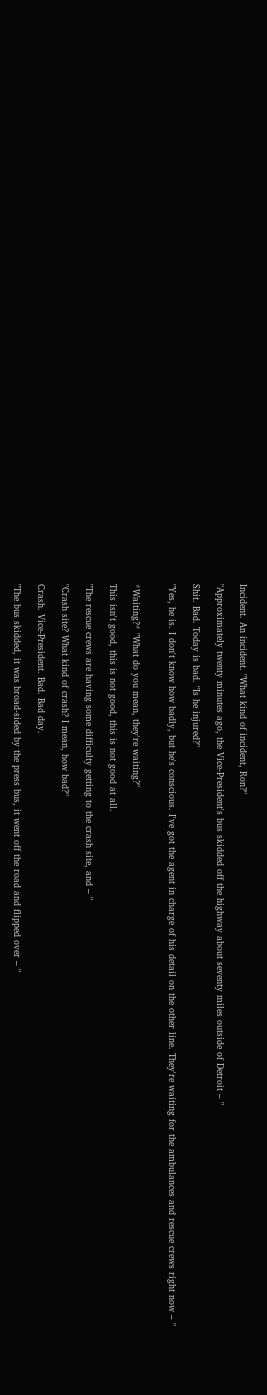Incident. An incident. "What kind of incident, Ron?"

"Approximately twenty minutes ago, the Vice-President's bus skidded off the highway about seventy miles outside of Detroit – "

Shit. Bad. Today is bad. "Is he injured?"

"Yes, he is. I don't know how badly, but he's conscious. I've got the agent in charge of his detail on the other line. They're waiting for the ambulances and rescue crews right now – "


*Waiting?* "What do you mean, they're waiting?"

This isn't good, this is not good, this is not good at all.

"The rescue crews are having some difficulty getting to the crash site, and – "

"Crash site? What kind of crash? I mean, how bad?"

Crash. Vice-President. Bad. Bad day.

"The bus skidded, it was broad-sided by the press bus, it went off the road and flipped over – "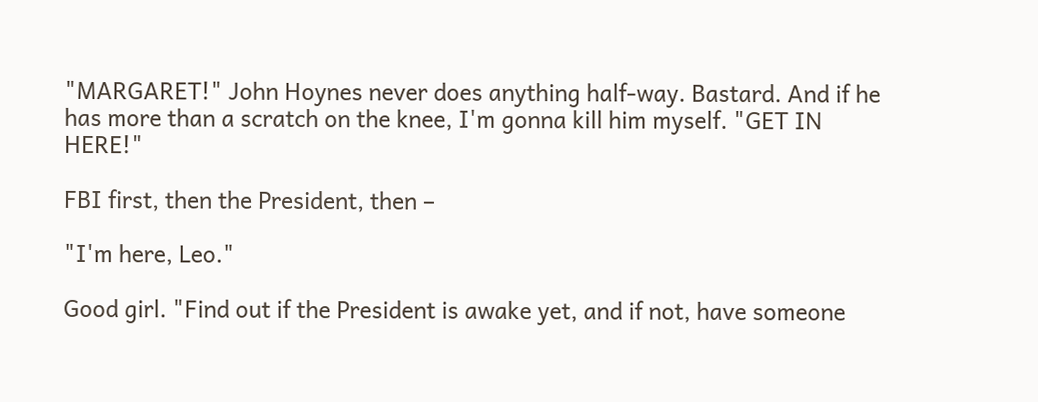"MARGARET!" John Hoynes never does anything half-way. Bastard. And if he has more than a scratch on the knee, I'm gonna kill him myself. "GET IN HERE!"

FBI first, then the President, then –

"I'm here, Leo."

Good girl. "Find out if the President is awake yet, and if not, have someone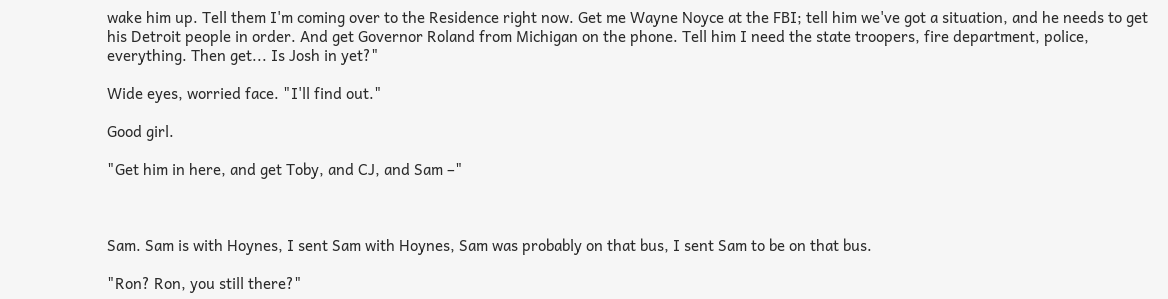wake him up. Tell them I'm coming over to the Residence right now. Get me Wayne Noyce at the FBI; tell him we've got a situation, and he needs to get his Detroit people in order. And get Governor Roland from Michigan on the phone. Tell him I need the state troopers, fire department, police, everything. Then get... Is Josh in yet?"

Wide eyes, worried face. "I'll find out."

Good girl.

"Get him in here, and get Toby, and CJ, and Sam –"



Sam. Sam is with Hoynes, I sent Sam with Hoynes, Sam was probably on that bus, I sent Sam to be on that bus.

"Ron? Ron, you still there?"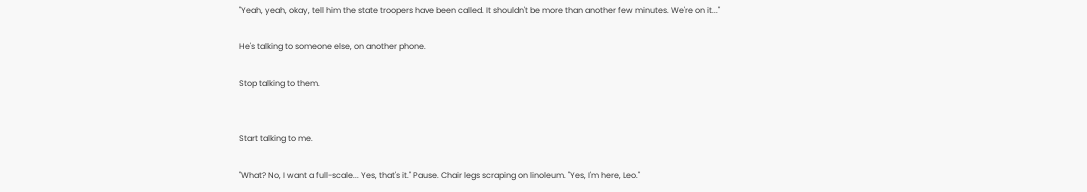"Yeah, yeah, okay, tell him the state troopers have been called. It shouldn't be more than another few minutes. We're on it..."

He's talking to someone else, on another phone.

Stop talking to them.


Start talking to me.

"What? No, I want a full-scale... Yes, that's it." Pause. Chair legs scraping on linoleum. "Yes, I'm here, Leo."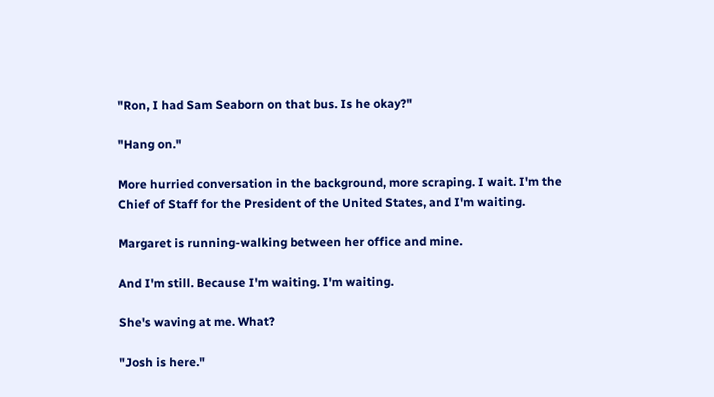"Ron, I had Sam Seaborn on that bus. Is he okay?"

"Hang on."

More hurried conversation in the background, more scraping. I wait. I'm the Chief of Staff for the President of the United States, and I'm waiting.

Margaret is running-walking between her office and mine.

And I'm still. Because I'm waiting. I'm waiting.

She's waving at me. What?

"Josh is here."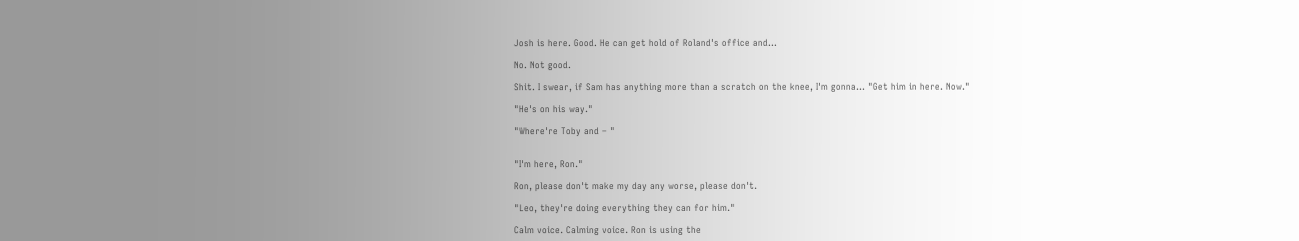Josh is here. Good. He can get hold of Roland's office and...

No. Not good.

Shit. I swear, if Sam has anything more than a scratch on the knee, I'm gonna... "Get him in here. Now."

"He's on his way."

"Where're Toby and – "


"I'm here, Ron."

Ron, please don't make my day any worse, please don't.

"Leo, they're doing everything they can for him."

Calm voice. Calming voice. Ron is using the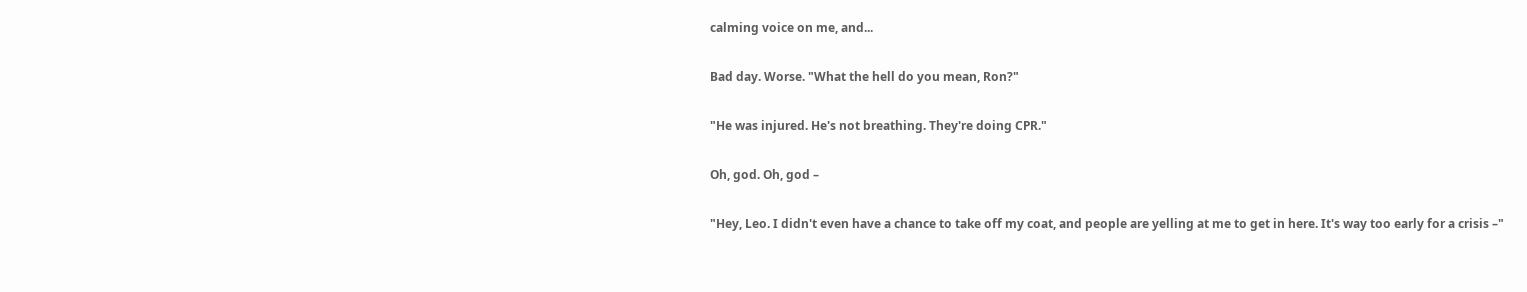calming voice on me, and...

Bad day. Worse. "What the hell do you mean, Ron?"

"He was injured. He's not breathing. They're doing CPR."

Oh, god. Oh, god –

"Hey, Leo. I didn't even have a chance to take off my coat, and people are yelling at me to get in here. It's way too early for a crisis –"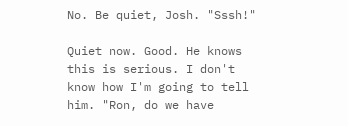No. Be quiet, Josh. "Sssh!"

Quiet now. Good. He knows this is serious. I don't know how I'm going to tell him. "Ron, do we have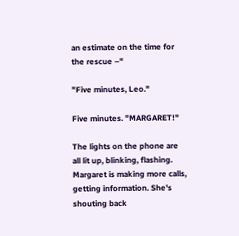an estimate on the time for the rescue –"

"Five minutes, Leo."

Five minutes. "MARGARET!"

The lights on the phone are all lit up, blinking, flashing. Margaret is making more calls, getting information. She's shouting back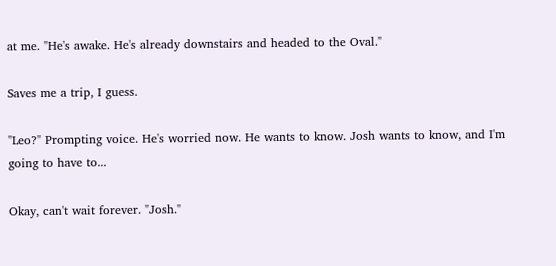at me. "He's awake. He's already downstairs and headed to the Oval."

Saves me a trip, I guess.

"Leo?" Prompting voice. He's worried now. He wants to know. Josh wants to know, and I'm going to have to...

Okay, can't wait forever. "Josh."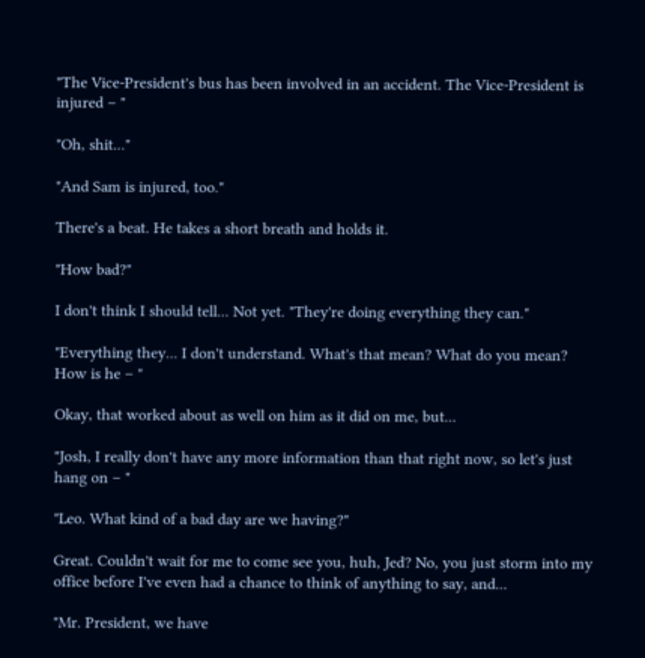"The Vice-President's bus has been involved in an accident. The Vice-President is injured – "

"Oh, shit..."

"And Sam is injured, too."

There's a beat. He takes a short breath and holds it.

"How bad?"

I don't think I should tell... Not yet. "They're doing everything they can."

"Everything they... I don't understand. What's that mean? What do you mean? How is he – "

Okay, that worked about as well on him as it did on me, but...

"Josh, I really don't have any more information than that right now, so let's just hang on – "

"Leo. What kind of a bad day are we having?"

Great. Couldn't wait for me to come see you, huh, Jed? No, you just storm into my office before I've even had a chance to think of anything to say, and...

"Mr. President, we have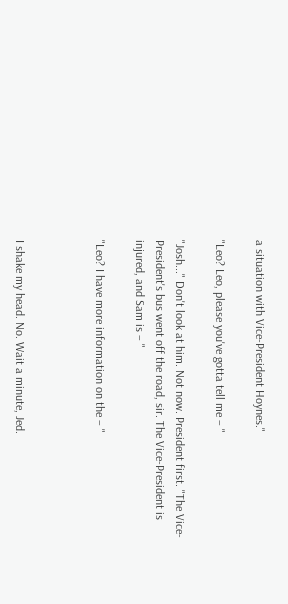a situation with Vice-President Hoynes."

"Leo? Leo, please you've gotta tell me – "

"Josh..." Don't look at him. Not now. President first. "The Vice-President's bus went off the road, sir. The Vice-President is injured, and Sam is – "

"Leo? I have more information on the – "



I shake my head. No. Wait a minute, Jed.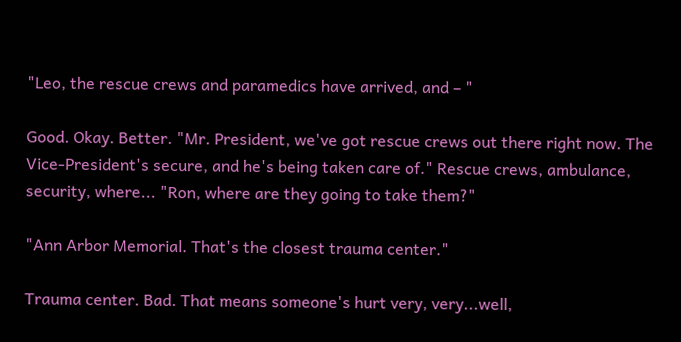"Leo, the rescue crews and paramedics have arrived, and – "

Good. Okay. Better. "Mr. President, we've got rescue crews out there right now. The Vice-President's secure, and he's being taken care of." Rescue crews, ambulance, security, where... "Ron, where are they going to take them?"

"Ann Arbor Memorial. That's the closest trauma center."

Trauma center. Bad. That means someone's hurt very, very...well,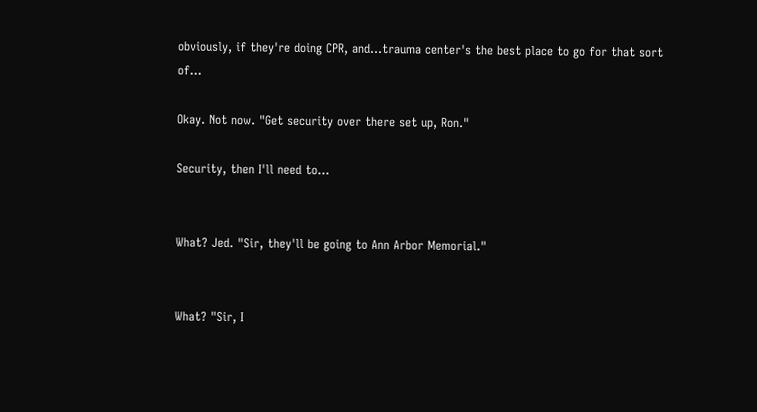obviously, if they're doing CPR, and...trauma center's the best place to go for that sort of...

Okay. Not now. "Get security over there set up, Ron."

Security, then I'll need to...


What? Jed. "Sir, they'll be going to Ann Arbor Memorial."


What? "Sir, I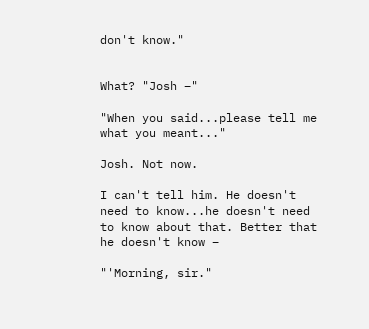don't know."


What? "Josh –"

"When you said...please tell me what you meant..."

Josh. Not now.

I can't tell him. He doesn't need to know...he doesn't need to know about that. Better that he doesn't know –

"'Morning, sir."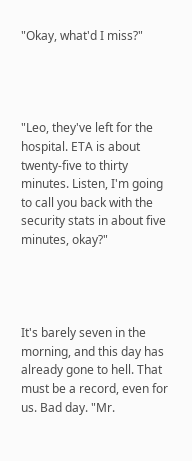"Okay, what'd I miss?"




"Leo, they've left for the hospital. ETA is about twenty-five to thirty minutes. Listen, I'm going to call you back with the security stats in about five minutes, okay?"




It's barely seven in the morning, and this day has already gone to hell. That must be a record, even for us. Bad day. "Mr.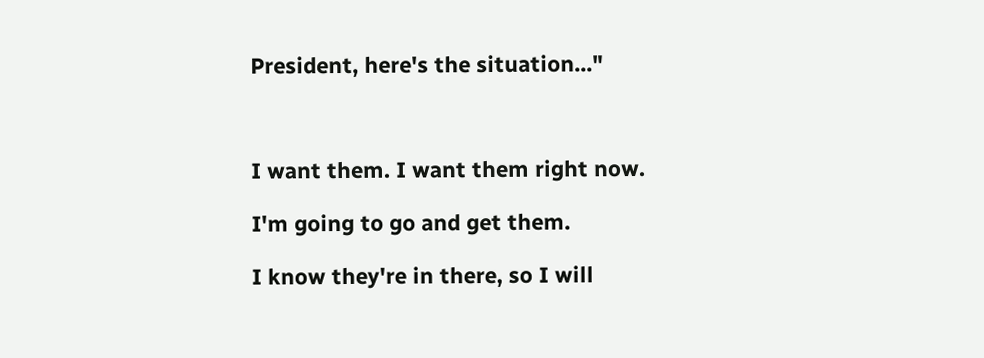President, here's the situation..."



I want them. I want them right now.

I'm going to go and get them.

I know they're in there, so I will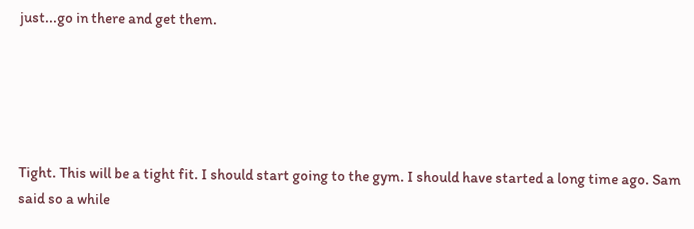just...go in there and get them.





Tight. This will be a tight fit. I should start going to the gym. I should have started a long time ago. Sam said so a while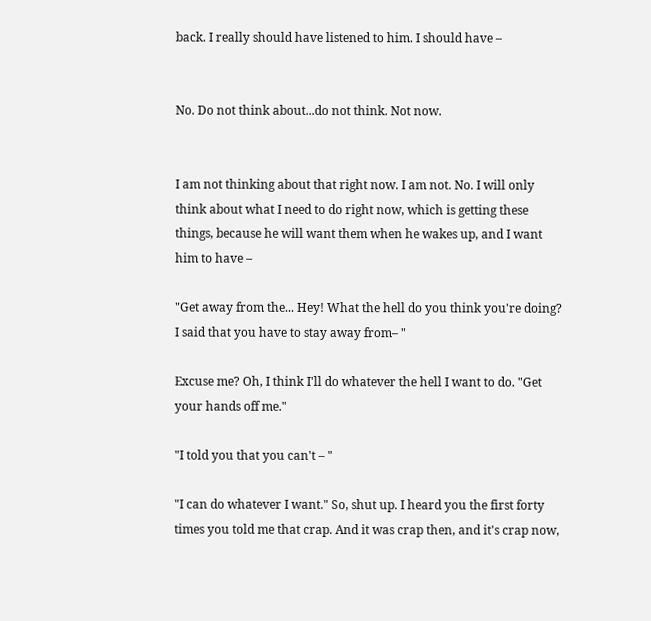back. I really should have listened to him. I should have –


No. Do not think about...do not think. Not now.


I am not thinking about that right now. I am not. No. I will only think about what I need to do right now, which is getting these things, because he will want them when he wakes up, and I want him to have –

"Get away from the... Hey! What the hell do you think you're doing? I said that you have to stay away from– "

Excuse me? Oh, I think I'll do whatever the hell I want to do. "Get your hands off me."

"I told you that you can't – "

"I can do whatever I want." So, shut up. I heard you the first forty times you told me that crap. And it was crap then, and it's crap now,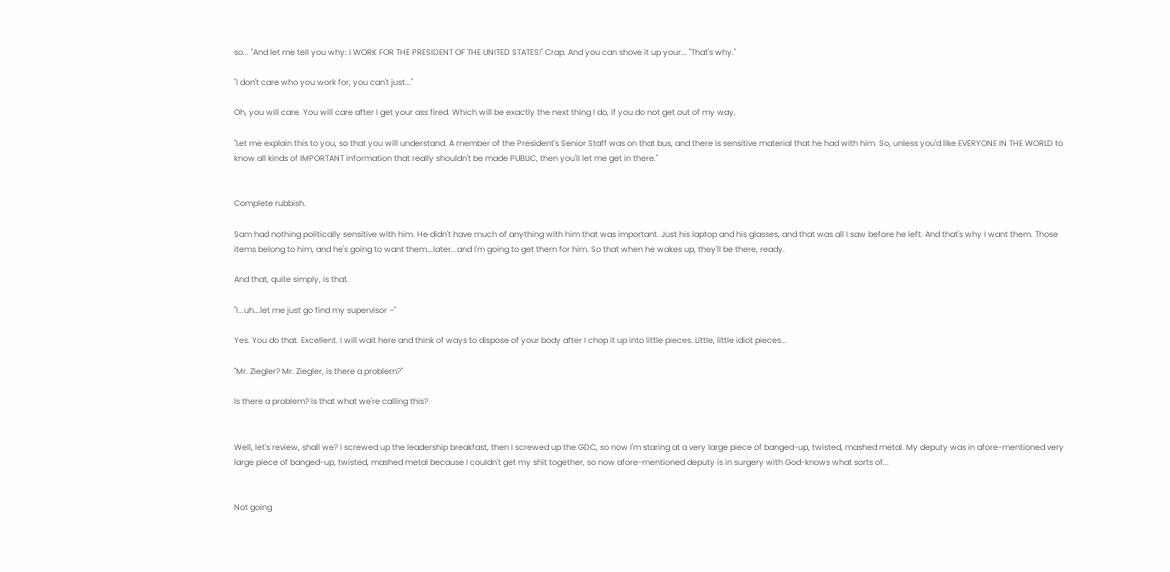so... "And let me tell you why: I WORK FOR THE PRESIDENT OF THE UNITED STATES!" Crap. And you can shove it up your... "That's why."

"I don't care who you work for, you can't just..."

Oh, you will care. You will care after I get your ass fired. Which will be exactly the next thing I do, if you do not get out of my way.

"Let me explain this to you, so that you will understand. A member of the President's Senior Staff was on that bus, and there is sensitive material that he had with him. So, unless you'd like EVERYONE IN THE WORLD to know all kinds of IMPORTANT information that really shouldn't be made PUBLIC, then you'll let me get in there."


Complete rubbish.

Sam had nothing politically sensitive with him. He didn't have much of anything with him that was important. Just his laptop and his glasses, and that was all I saw before he left. And that's why I want them. Those items belong to him, and he's going to want them...later...and I'm going to get them for him. So that when he wakes up, they'll be there, ready.

And that, quite simply, is that.

"I...uh...let me just go find my supervisor –"

Yes. You do that. Excellent. I will wait here and think of ways to dispose of your body after I chop it up into little pieces. Little, little idiot pieces...

"Mr. Ziegler? Mr. Ziegler, is there a problem?"

Is there a problem? Is that what we're calling this?


Well, let's review, shall we? I screwed up the leadership breakfast, then I screwed up the GDC, so now I'm staring at a very large piece of banged-up, twisted, mashed metal. My deputy was in afore-mentioned very large piece of banged-up, twisted, mashed metal because I couldn't get my shit together, so now afore-mentioned deputy is in surgery with God-knows what sorts of...


Not going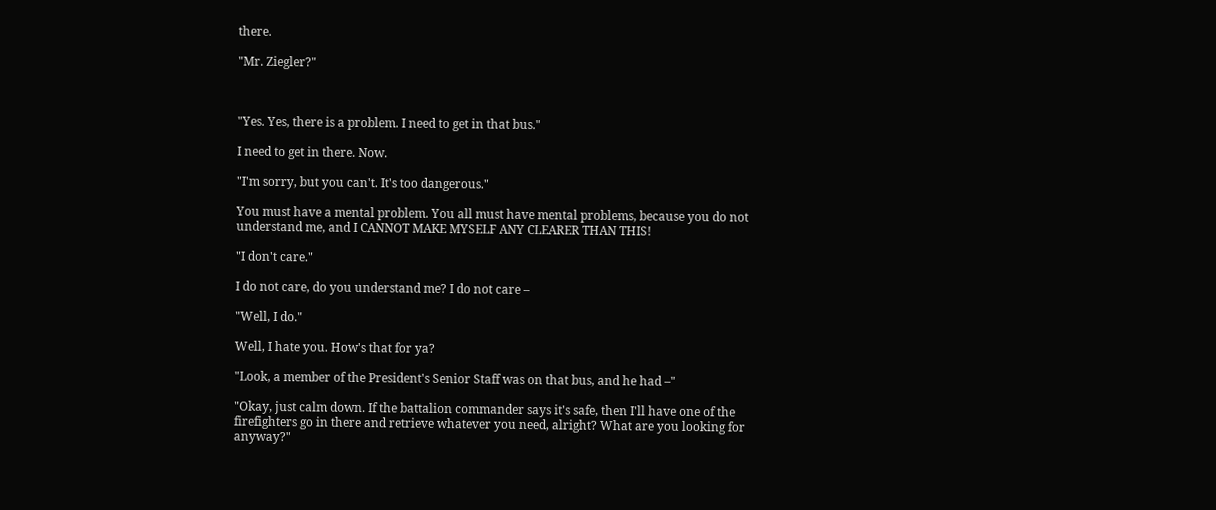there.

"Mr. Ziegler?"



"Yes. Yes, there is a problem. I need to get in that bus."

I need to get in there. Now.

"I'm sorry, but you can't. It's too dangerous."

You must have a mental problem. You all must have mental problems, because you do not understand me, and I CANNOT MAKE MYSELF ANY CLEARER THAN THIS!

"I don't care."

I do not care, do you understand me? I do not care –

"Well, I do."

Well, I hate you. How's that for ya?

"Look, a member of the President's Senior Staff was on that bus, and he had –"

"Okay, just calm down. If the battalion commander says it's safe, then I'll have one of the firefighters go in there and retrieve whatever you need, alright? What are you looking for anyway?"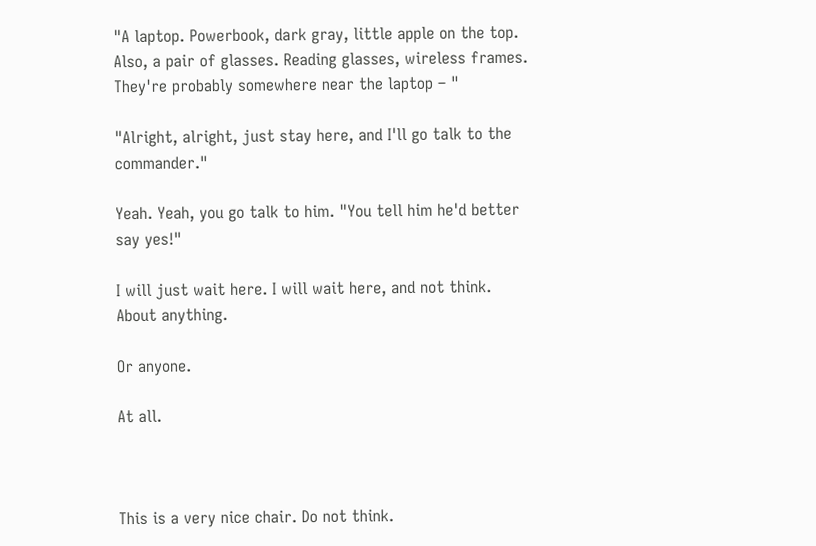"A laptop. Powerbook, dark gray, little apple on the top. Also, a pair of glasses. Reading glasses, wireless frames. They're probably somewhere near the laptop – "

"Alright, alright, just stay here, and I'll go talk to the commander."

Yeah. Yeah, you go talk to him. "You tell him he'd better say yes!"

I will just wait here. I will wait here, and not think. About anything.

Or anyone.

At all.



This is a very nice chair. Do not think.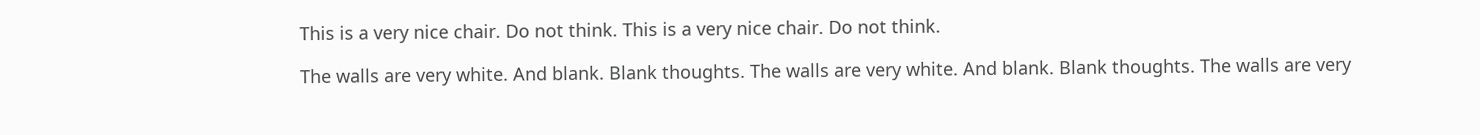This is a very nice chair. Do not think. This is a very nice chair. Do not think.

The walls are very white. And blank. Blank thoughts. The walls are very white. And blank. Blank thoughts. The walls are very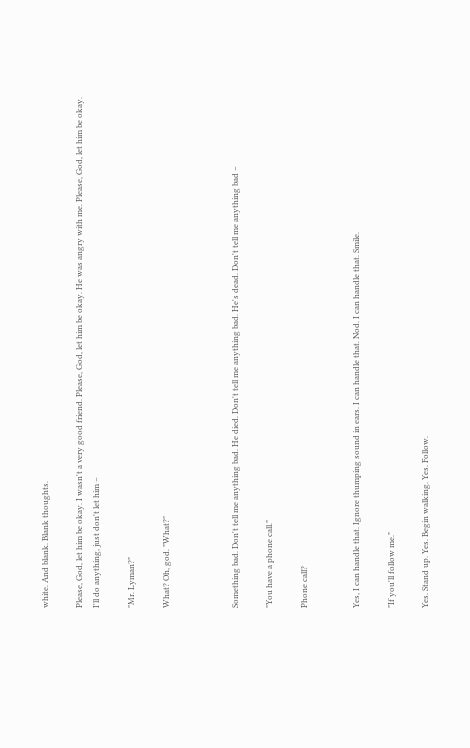white. And blank. Blank thoughts.

Please, God, let him be okay. I wasn't a very good friend. Please, God, let him be okay. He was angry with me. Please, God, let him be okay. I'll do anything, just don't let him –

"Mr. Lyman?"

What? Oh, god. "What?"



Something bad. Don't tell me anything bad. He died. Don't tell me anything bad. He's dead. Don't tell me anything bad –

"You have a phone call."

Phone call?


Yes, I can handle that. Ignore thumping sound in ears. I can handle that. Nod. I can handle that. Smile.

"If you'll follow me."

Yes. Stand up. Yes. Begin walking. Yes. Follow.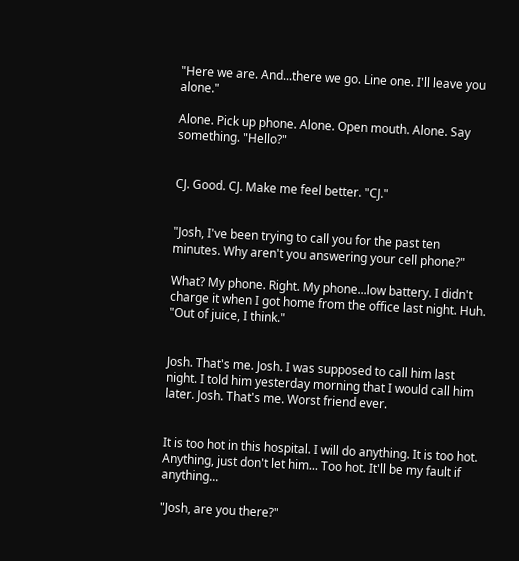"Here we are. And...there we go. Line one. I'll leave you alone."

Alone. Pick up phone. Alone. Open mouth. Alone. Say something. "Hello?"


CJ. Good. CJ. Make me feel better. "CJ."


"Josh, I've been trying to call you for the past ten minutes. Why aren't you answering your cell phone?"

What? My phone. Right. My phone...low battery. I didn't charge it when I got home from the office last night. Huh. "Out of juice, I think."


Josh. That's me. Josh. I was supposed to call him last night. I told him yesterday morning that I would call him later. Josh. That's me. Worst friend ever.


It is too hot in this hospital. I will do anything. It is too hot. Anything, just don't let him... Too hot. It'll be my fault if anything...

"Josh, are you there?"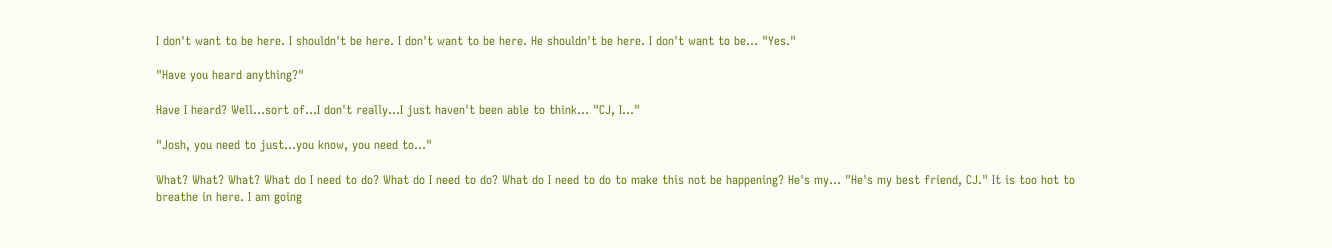I don't want to be here. I shouldn't be here. I don't want to be here. He shouldn't be here. I don't want to be... "Yes."

"Have you heard anything?"

Have I heard? Well...sort of...I don't really...I just haven't been able to think... "CJ, I..."

"Josh, you need to just...you know, you need to..."

What? What? What? What do I need to do? What do I need to do? What do I need to do to make this not be happening? He's my... "He's my best friend, CJ." It is too hot to breathe in here. I am going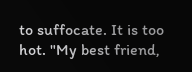to suffocate. It is too hot. "My best friend,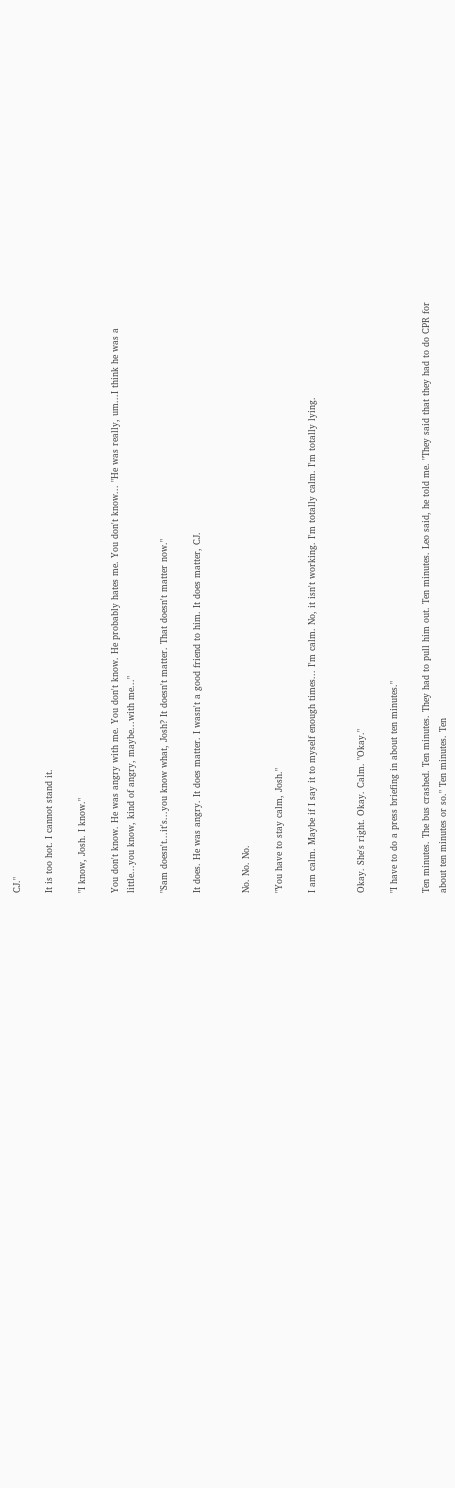CJ."

It is too hot. I cannot stand it.

"I know, Josh. I know."

You don't know. He was angry with me. You don't know. He probably hates me. You don't know... "He was really, um...I think he was a little...you know, kind of angry, maybe...with me..."

"Sam doesn't...it's...you know what, Josh? It doesn't matter. That doesn't matter now."

It does. He was angry. It does matter. I wasn't a good friend to him. It does matter, CJ.


No. No. No.

"You have to stay calm, Josh."

I am calm. Maybe if I say it to myself enough times... I'm calm. No, it isn't working. I'm totally calm. I'm totally lying.


Okay. She's right. Okay. Calm. "Okay."

"I have to do a press briefing in about ten minutes."

Ten minutes. The bus crashed. Ten minutes. They had to pull him out. Ten minutes. Leo said, he told me. "They said that they had to do CPR for about ten minutes or so." Ten minutes. Ten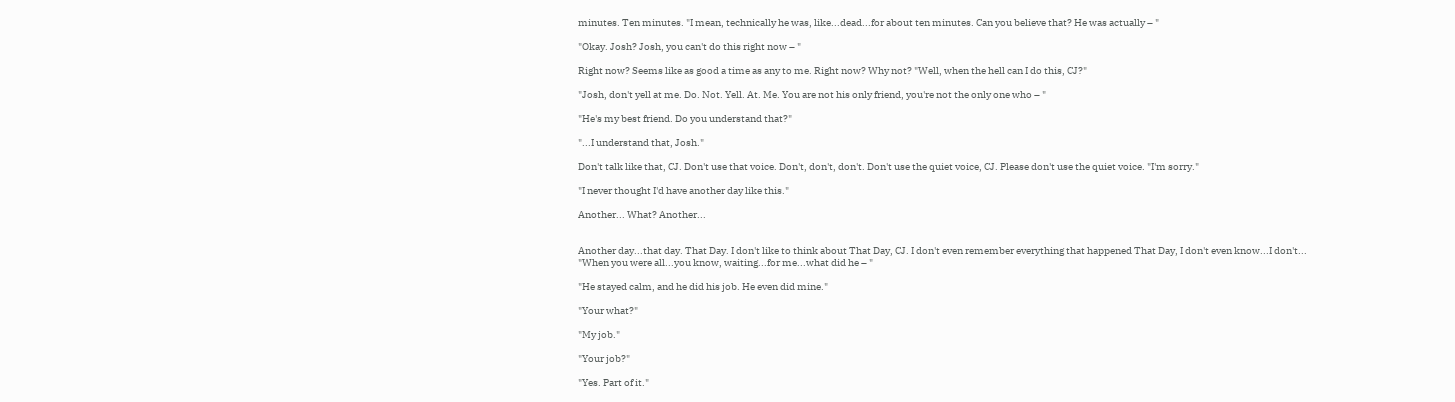minutes. Ten minutes. "I mean, technically he was, like...dead...for about ten minutes. Can you believe that? He was actually – "

"Okay. Josh? Josh, you can't do this right now – "

Right now? Seems like as good a time as any to me. Right now? Why not? "Well, when the hell can I do this, CJ?"

"Josh, don't yell at me. Do. Not. Yell. At. Me. You are not his only friend, you're not the only one who – "

"He's my best friend. Do you understand that?"

"...I understand that, Josh."

Don't talk like that, CJ. Don't use that voice. Don't, don't, don't. Don't use the quiet voice, CJ. Please don't use the quiet voice. "I'm sorry."

"I never thought I'd have another day like this."

Another... What? Another...


Another day...that day. That Day. I don't like to think about That Day, CJ. I don't even remember everything that happened That Day, I don't even know...I don't... "When you were all...you know, waiting...for me...what did he – "

"He stayed calm, and he did his job. He even did mine."

"Your what?"

"My job."

"Your job?"

"Yes. Part of it."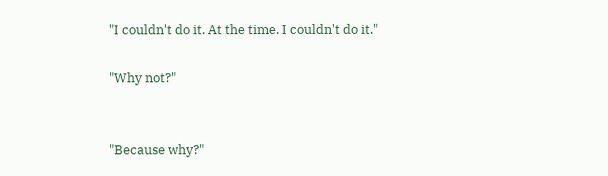"I couldn't do it. At the time. I couldn't do it."

"Why not?"


"Because why?"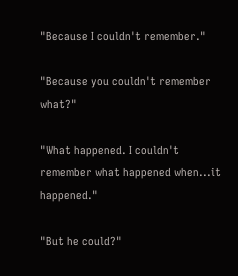"Because I couldn't remember."

"Because you couldn't remember what?"

"What happened. I couldn't remember what happened when...it happened."

"But he could?"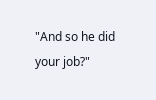"And so he did your job?"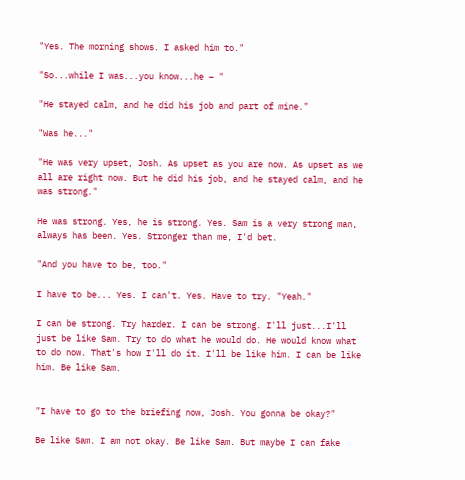"Yes. The morning shows. I asked him to."

"So...while I was...you know...he – "

"He stayed calm, and he did his job and part of mine."

"Was he..."

"He was very upset, Josh. As upset as you are now. As upset as we all are right now. But he did his job, and he stayed calm, and he was strong."

He was strong. Yes, he is strong. Yes. Sam is a very strong man, always has been. Yes. Stronger than me, I'd bet.

"And you have to be, too."

I have to be... Yes. I can't. Yes. Have to try. "Yeah."

I can be strong. Try harder. I can be strong. I'll just...I'll just be like Sam. Try to do what he would do. He would know what to do now. That's how I'll do it. I'll be like him. I can be like him. Be like Sam.


"I have to go to the briefing now, Josh. You gonna be okay?"

Be like Sam. I am not okay. Be like Sam. But maybe I can fake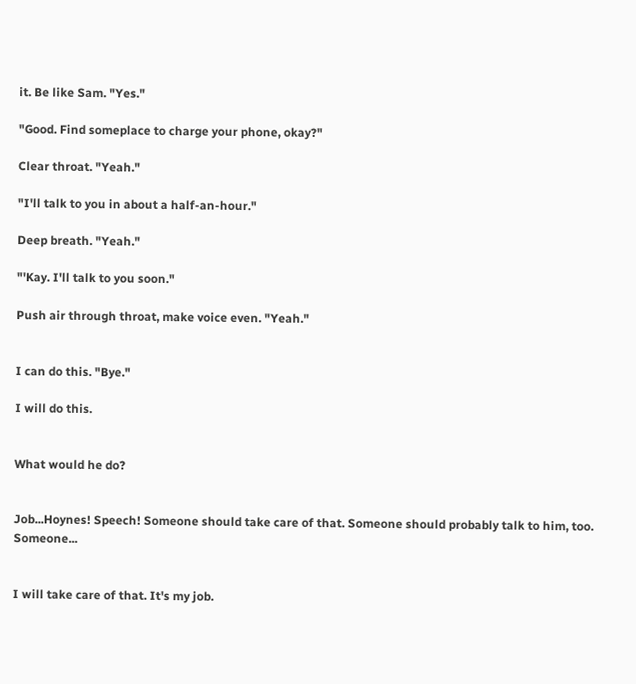it. Be like Sam. "Yes."

"Good. Find someplace to charge your phone, okay?"

Clear throat. "Yeah."

"I'll talk to you in about a half-an-hour."

Deep breath. "Yeah."

"'Kay. I'll talk to you soon."

Push air through throat, make voice even. "Yeah."


I can do this. "Bye."

I will do this.


What would he do?


Job...Hoynes! Speech! Someone should take care of that. Someone should probably talk to him, too. Someone...


I will take care of that. It's my job.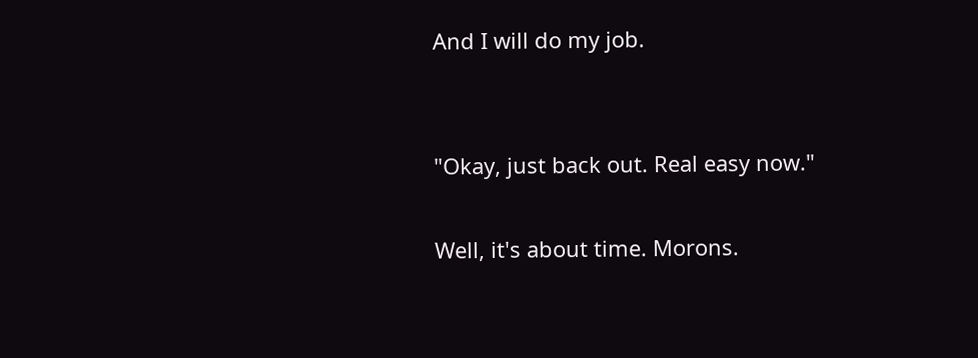And I will do my job.


"Okay, just back out. Real easy now."

Well, it's about time. Morons.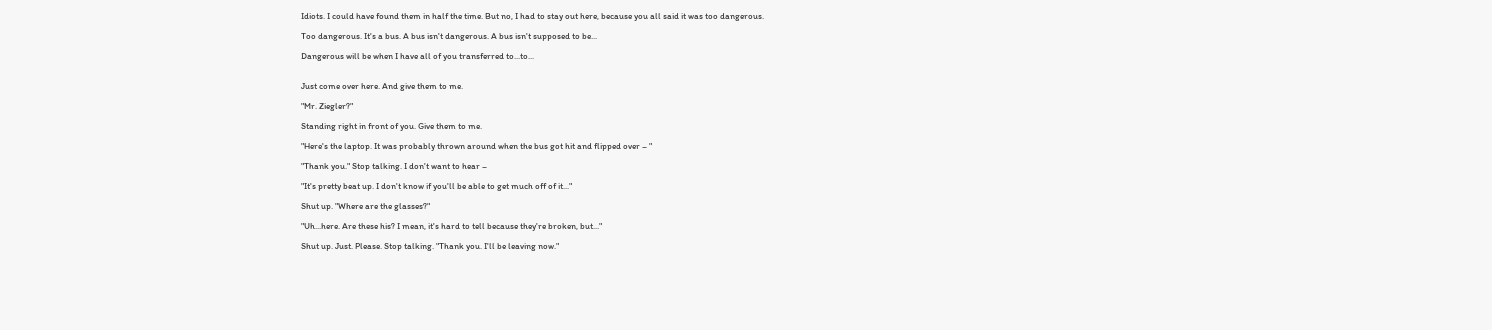Idiots. I could have found them in half the time. But no, I had to stay out here, because you all said it was too dangerous.

Too dangerous. It's a bus. A bus isn't dangerous. A bus isn't supposed to be...

Dangerous will be when I have all of you transferred to...to...


Just come over here. And give them to me.

"Mr. Ziegler?"

Standing right in front of you. Give them to me.

"Here's the laptop. It was probably thrown around when the bus got hit and flipped over – "

"Thank you." Stop talking. I don't want to hear –

"It's pretty beat up. I don't know if you'll be able to get much off of it..."

Shut up. "Where are the glasses?"

"Uh...here. Are these his? I mean, it's hard to tell because they're broken, but..."

Shut up. Just. Please. Stop talking. "Thank you. I'll be leaving now."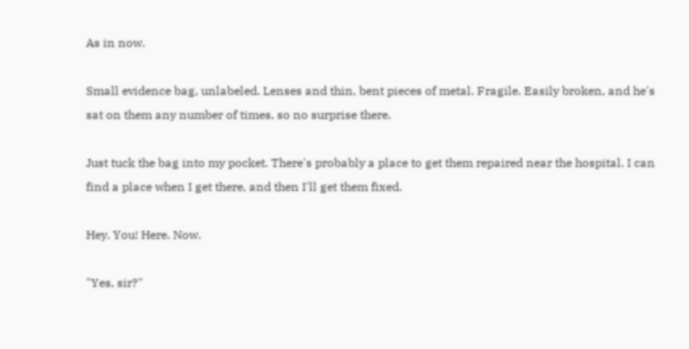As in now.

Small evidence bag, unlabeled. Lenses and thin, bent pieces of metal. Fragile. Easily broken, and he's sat on them any number of times, so no surprise there.

Just tuck the bag into my pocket. There's probably a place to get them repaired near the hospital. I can find a place when I get there, and then I'll get them fixed.

Hey. You! Here. Now.

"Yes, sir?"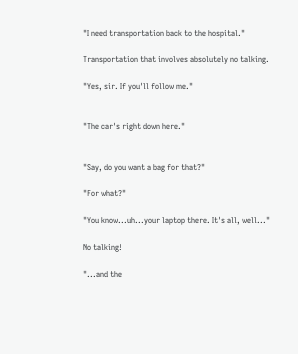"I need transportation back to the hospital."

Transportation that involves absolutely no talking.

"Yes, sir. If you'll follow me."


"The car's right down here."


"Say, do you want a bag for that?"

"For what?"

"You know...uh...your laptop there. It's all, well..."

No talking!

"...and the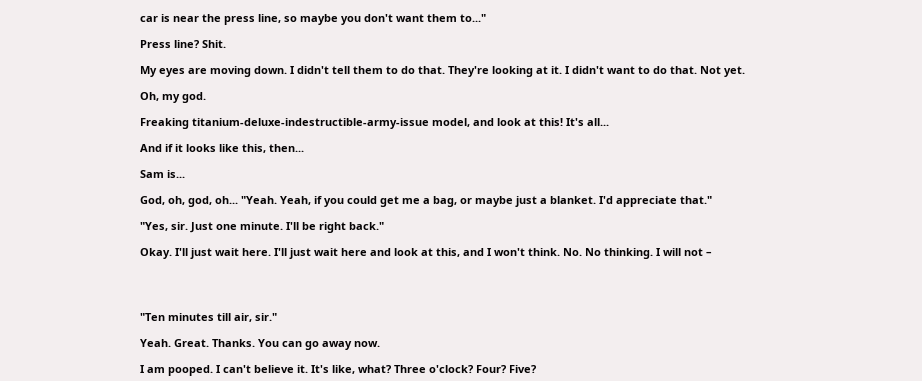car is near the press line, so maybe you don't want them to..."

Press line? Shit.

My eyes are moving down. I didn't tell them to do that. They're looking at it. I didn't want to do that. Not yet.

Oh, my god.

Freaking titanium-deluxe-indestructible-army-issue model, and look at this! It's all...

And if it looks like this, then...

Sam is...

God, oh, god, oh... "Yeah. Yeah, if you could get me a bag, or maybe just a blanket. I'd appreciate that."

"Yes, sir. Just one minute. I'll be right back."

Okay. I'll just wait here. I'll just wait here and look at this, and I won't think. No. No thinking. I will not –




"Ten minutes till air, sir."

Yeah. Great. Thanks. You can go away now.

I am pooped. I can't believe it. It's like, what? Three o'clock? Four? Five?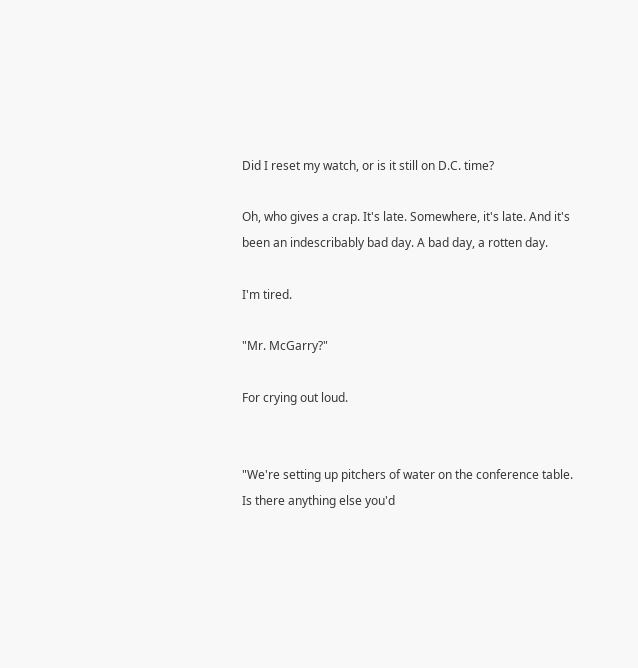Did I reset my watch, or is it still on D.C. time?

Oh, who gives a crap. It's late. Somewhere, it's late. And it's been an indescribably bad day. A bad day, a rotten day.

I'm tired.

"Mr. McGarry?"

For crying out loud.


"We're setting up pitchers of water on the conference table. Is there anything else you'd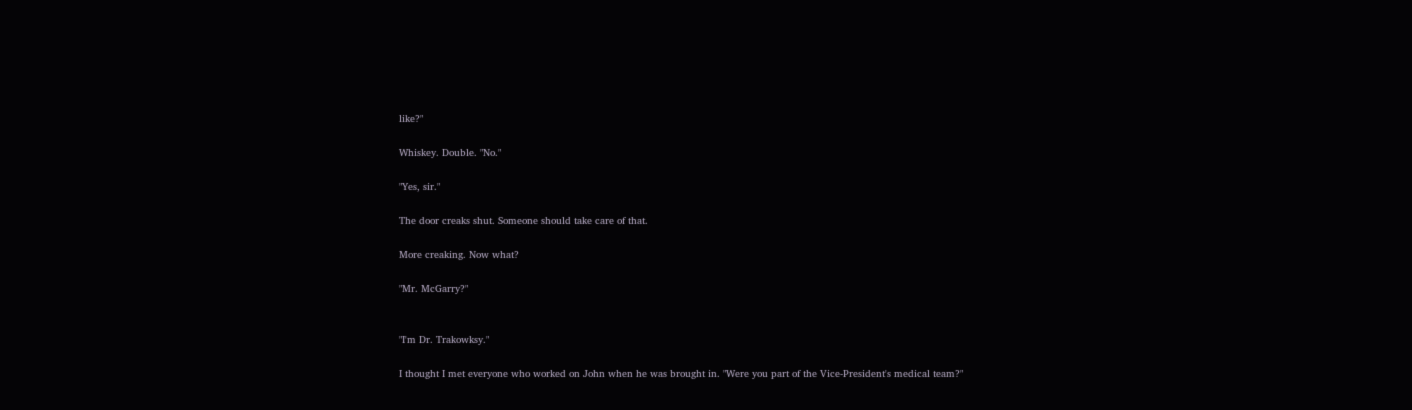like?"

Whiskey. Double. "No."

"Yes, sir."

The door creaks shut. Someone should take care of that.

More creaking. Now what?

"Mr. McGarry?"


"I'm Dr. Trakowksy."

I thought I met everyone who worked on John when he was brought in. "Were you part of the Vice-President's medical team?"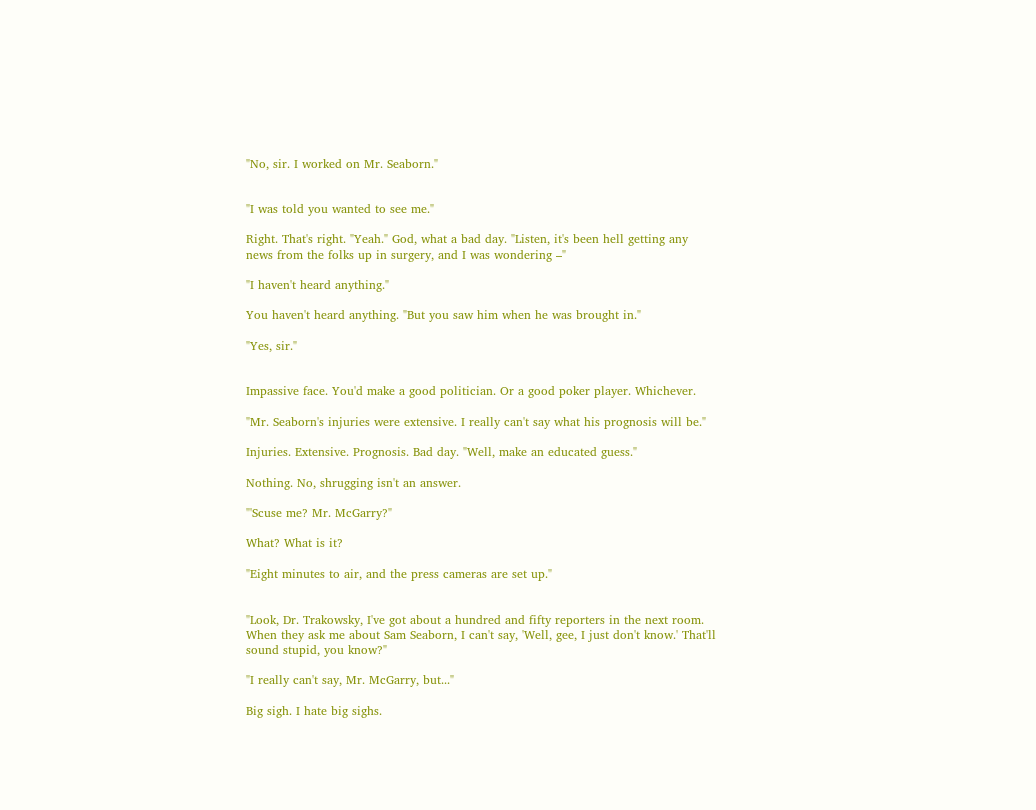"No, sir. I worked on Mr. Seaborn."


"I was told you wanted to see me."

Right. That's right. "Yeah." God, what a bad day. "Listen, it's been hell getting any news from the folks up in surgery, and I was wondering –"

"I haven't heard anything."

You haven't heard anything. "But you saw him when he was brought in."

"Yes, sir."


Impassive face. You'd make a good politician. Or a good poker player. Whichever.

"Mr. Seaborn's injuries were extensive. I really can't say what his prognosis will be."

Injuries. Extensive. Prognosis. Bad day. "Well, make an educated guess."

Nothing. No, shrugging isn't an answer.

"'Scuse me? Mr. McGarry?"

What? What is it?

"Eight minutes to air, and the press cameras are set up."


"Look, Dr. Trakowsky, I've got about a hundred and fifty reporters in the next room. When they ask me about Sam Seaborn, I can't say, 'Well, gee, I just don't know.' That'll sound stupid, you know?"

"I really can't say, Mr. McGarry, but..."

Big sigh. I hate big sighs.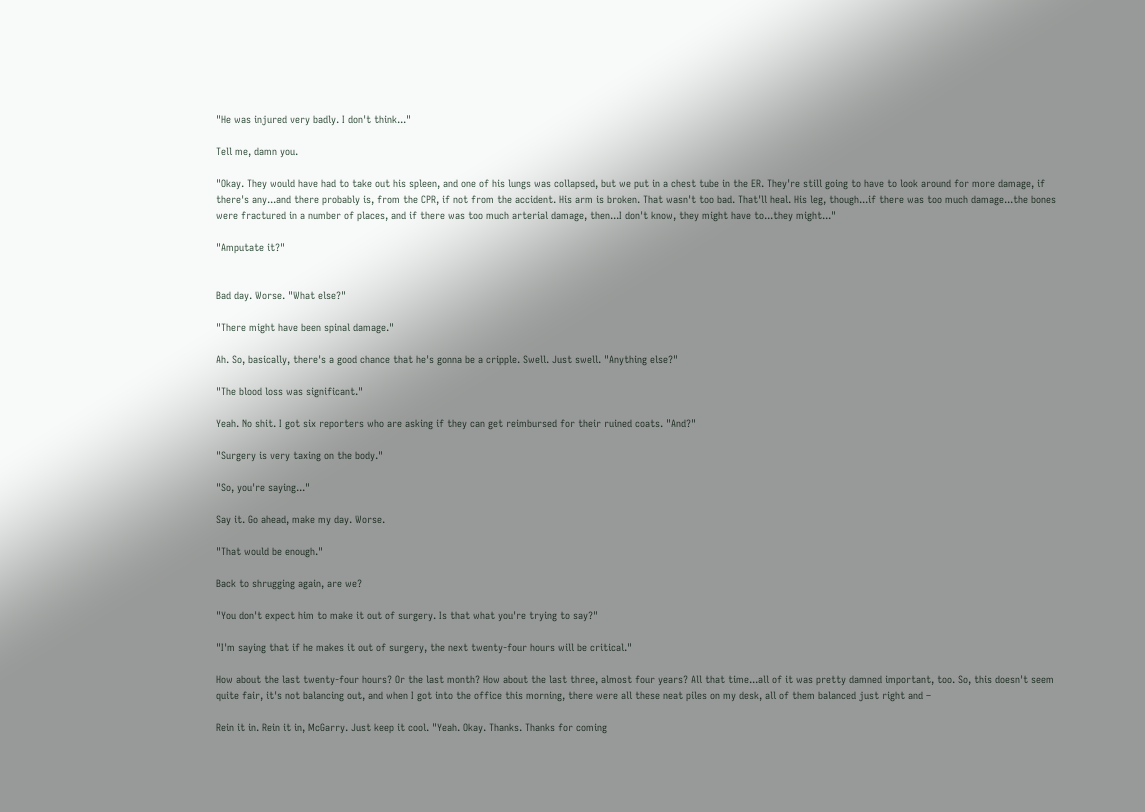"He was injured very badly. I don't think..."

Tell me, damn you.

"Okay. They would have had to take out his spleen, and one of his lungs was collapsed, but we put in a chest tube in the ER. They're still going to have to look around for more damage, if there's any...and there probably is, from the CPR, if not from the accident. His arm is broken. That wasn't too bad. That'll heal. His leg, though...if there was too much damage...the bones were fractured in a number of places, and if there was too much arterial damage, then...I don't know, they might have to...they might..."

"Amputate it?"


Bad day. Worse. "What else?"

"There might have been spinal damage."

Ah. So, basically, there's a good chance that he's gonna be a cripple. Swell. Just swell. "Anything else?"

"The blood loss was significant."

Yeah. No shit. I got six reporters who are asking if they can get reimbursed for their ruined coats. "And?"

"Surgery is very taxing on the body."

"So, you're saying..."

Say it. Go ahead, make my day. Worse.

"That would be enough."

Back to shrugging again, are we?

"You don't expect him to make it out of surgery. Is that what you're trying to say?"

"I'm saying that if he makes it out of surgery, the next twenty-four hours will be critical."

How about the last twenty-four hours? Or the last month? How about the last three, almost four years? All that time...all of it was pretty damned important, too. So, this doesn't seem quite fair, it's not balancing out, and when I got into the office this morning, there were all these neat piles on my desk, all of them balanced just right and –

Rein it in. Rein it in, McGarry. Just keep it cool. "Yeah. Okay. Thanks. Thanks for coming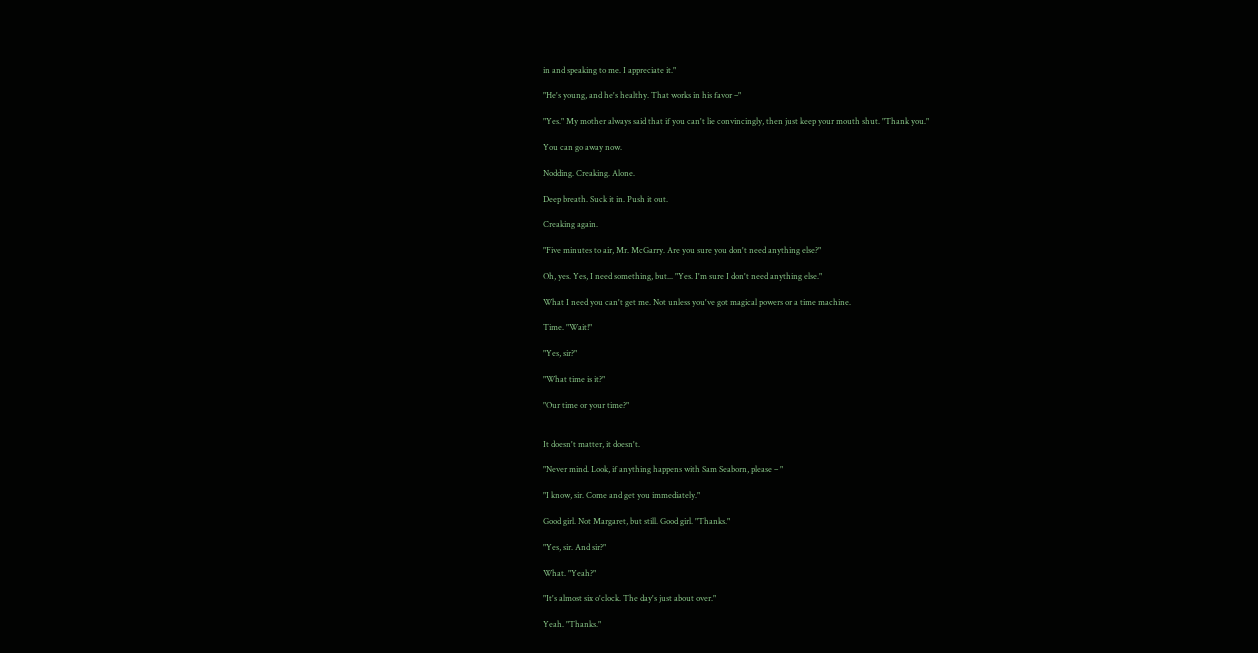in and speaking to me. I appreciate it."

"He's young, and he's healthy. That works in his favor –"

"Yes." My mother always said that if you can't lie convincingly, then just keep your mouth shut. "Thank you."

You can go away now.

Nodding. Creaking. Alone.

Deep breath. Suck it in. Push it out.

Creaking again.

"Five minutes to air, Mr. McGarry. Are you sure you don't need anything else?"

Oh, yes. Yes, I need something, but... "Yes. I'm sure I don't need anything else."

What I need you can't get me. Not unless you've got magical powers or a time machine.

Time. "Wait!"

"Yes, sir?"

"What time is it?"

"Our time or your time?"


It doesn't matter, it doesn't.

"Never mind. Look, if anything happens with Sam Seaborn, please – "

"I know, sir. Come and get you immediately."

Good girl. Not Margaret, but still. Good girl. "Thanks."

"Yes, sir. And sir?"

What. "Yeah?"

"It's almost six o'clock. The day's just about over."

Yeah. "Thanks."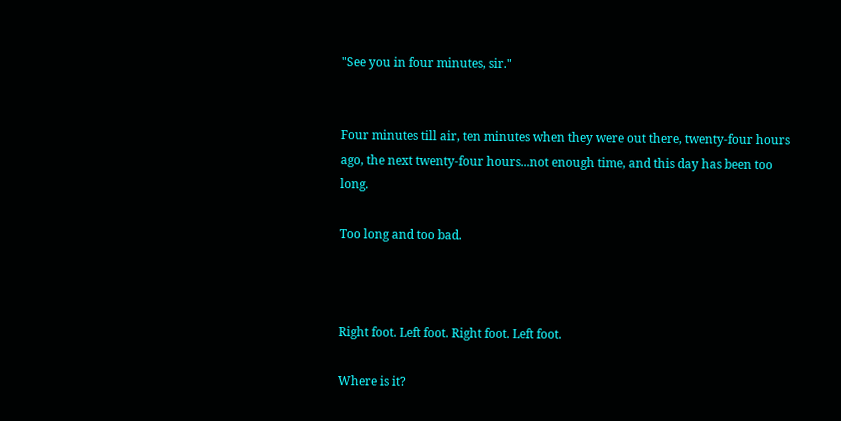"See you in four minutes, sir."


Four minutes till air, ten minutes when they were out there, twenty-four hours ago, the next twenty-four hours...not enough time, and this day has been too long.

Too long and too bad.



Right foot. Left foot. Right foot. Left foot.

Where is it?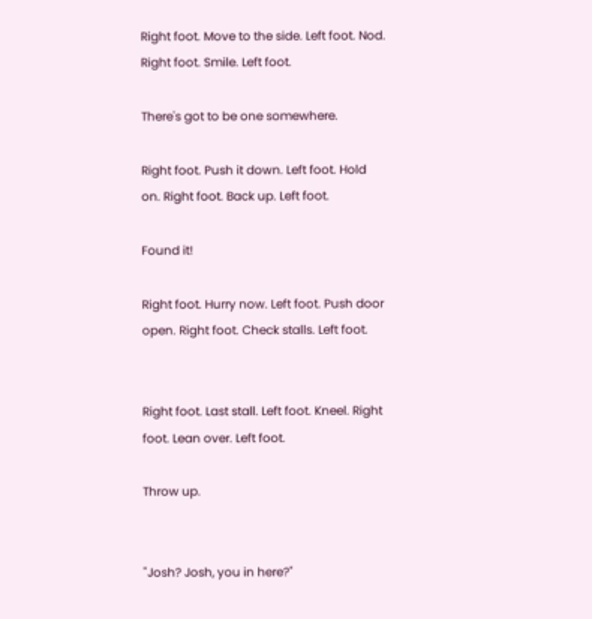Right foot. Move to the side. Left foot. Nod. Right foot. Smile. Left foot.

There's got to be one somewhere.

Right foot. Push it down. Left foot. Hold on. Right foot. Back up. Left foot.

Found it!

Right foot. Hurry now. Left foot. Push door open. Right foot. Check stalls. Left foot.


Right foot. Last stall. Left foot. Kneel. Right foot. Lean over. Left foot.

Throw up.


"Josh? Josh, you in here?"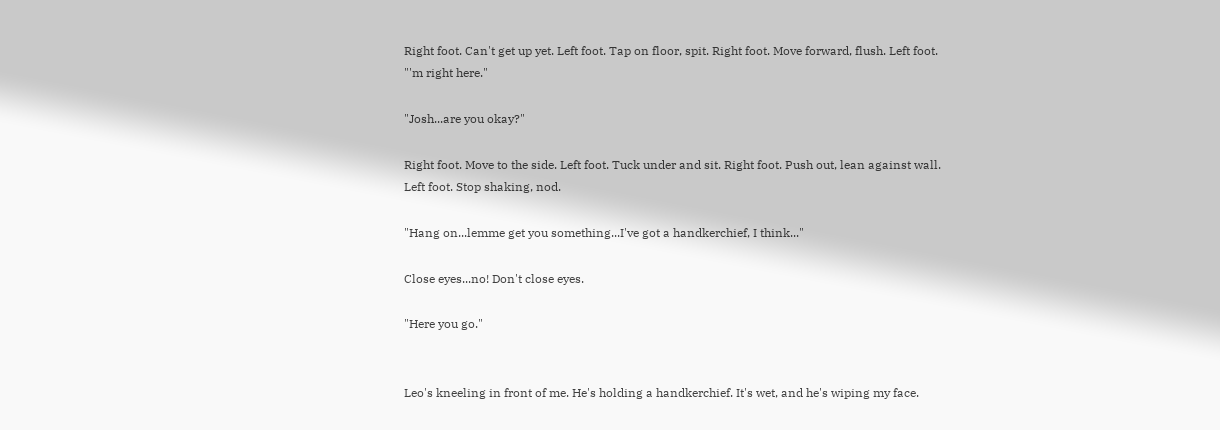Right foot. Can't get up yet. Left foot. Tap on floor, spit. Right foot. Move forward, flush. Left foot. "'m right here."

"Josh...are you okay?"

Right foot. Move to the side. Left foot. Tuck under and sit. Right foot. Push out, lean against wall. Left foot. Stop shaking, nod.

"Hang on...lemme get you something...I've got a handkerchief, I think..."

Close eyes...no! Don't close eyes.

"Here you go."


Leo's kneeling in front of me. He's holding a handkerchief. It's wet, and he's wiping my face.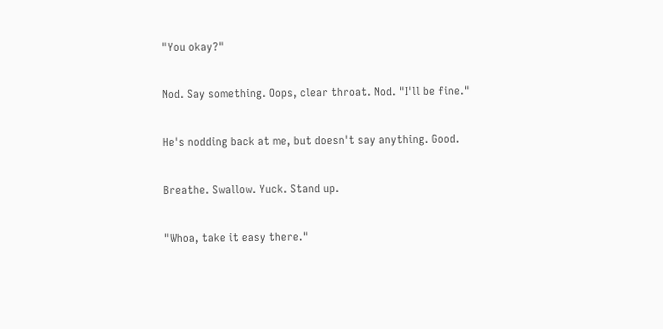"You okay?"

Nod. Say something. Oops, clear throat. Nod. "I'll be fine."

He's nodding back at me, but doesn't say anything. Good.

Breathe. Swallow. Yuck. Stand up.

"Whoa, take it easy there."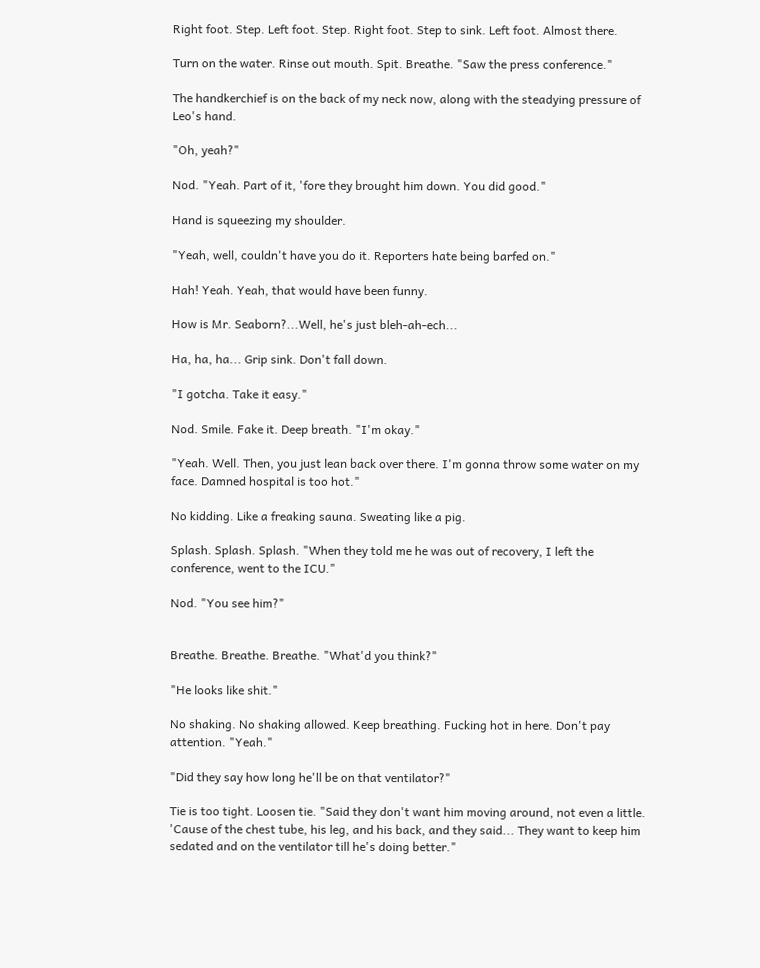Right foot. Step. Left foot. Step. Right foot. Step to sink. Left foot. Almost there.

Turn on the water. Rinse out mouth. Spit. Breathe. "Saw the press conference."

The handkerchief is on the back of my neck now, along with the steadying pressure of Leo's hand.

"Oh, yeah?"

Nod. "Yeah. Part of it, 'fore they brought him down. You did good."

Hand is squeezing my shoulder.

"Yeah, well, couldn't have you do it. Reporters hate being barfed on."

Hah! Yeah. Yeah, that would have been funny.

How is Mr. Seaborn?...Well, he's just bleh-ah-ech...

Ha, ha, ha... Grip sink. Don't fall down.

"I gotcha. Take it easy."

Nod. Smile. Fake it. Deep breath. "I'm okay."

"Yeah. Well. Then, you just lean back over there. I'm gonna throw some water on my face. Damned hospital is too hot."

No kidding. Like a freaking sauna. Sweating like a pig.

Splash. Splash. Splash. "When they told me he was out of recovery, I left the conference, went to the ICU."

Nod. "You see him?"


Breathe. Breathe. Breathe. "What'd you think?"

"He looks like shit."

No shaking. No shaking allowed. Keep breathing. Fucking hot in here. Don't pay attention. "Yeah."

"Did they say how long he'll be on that ventilator?"

Tie is too tight. Loosen tie. "Said they don't want him moving around, not even a little. 'Cause of the chest tube, his leg, and his back, and they said... They want to keep him sedated and on the ventilator till he's doing better."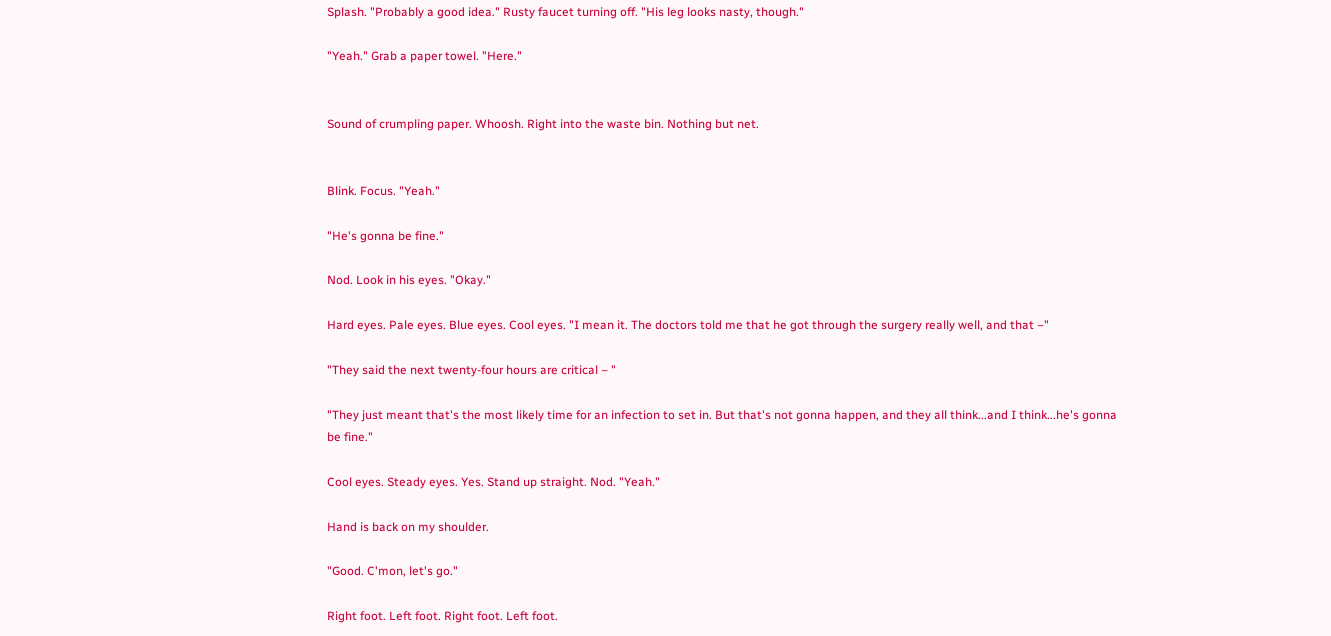Splash. "Probably a good idea." Rusty faucet turning off. "His leg looks nasty, though."

"Yeah." Grab a paper towel. "Here."


Sound of crumpling paper. Whoosh. Right into the waste bin. Nothing but net.


Blink. Focus. "Yeah."

"He's gonna be fine."

Nod. Look in his eyes. "Okay."

Hard eyes. Pale eyes. Blue eyes. Cool eyes. "I mean it. The doctors told me that he got through the surgery really well, and that –"

"They said the next twenty-four hours are critical – "

"They just meant that's the most likely time for an infection to set in. But that's not gonna happen, and they all think...and I think...he's gonna be fine."

Cool eyes. Steady eyes. Yes. Stand up straight. Nod. "Yeah."

Hand is back on my shoulder.

"Good. C'mon, let's go."

Right foot. Left foot. Right foot. Left foot.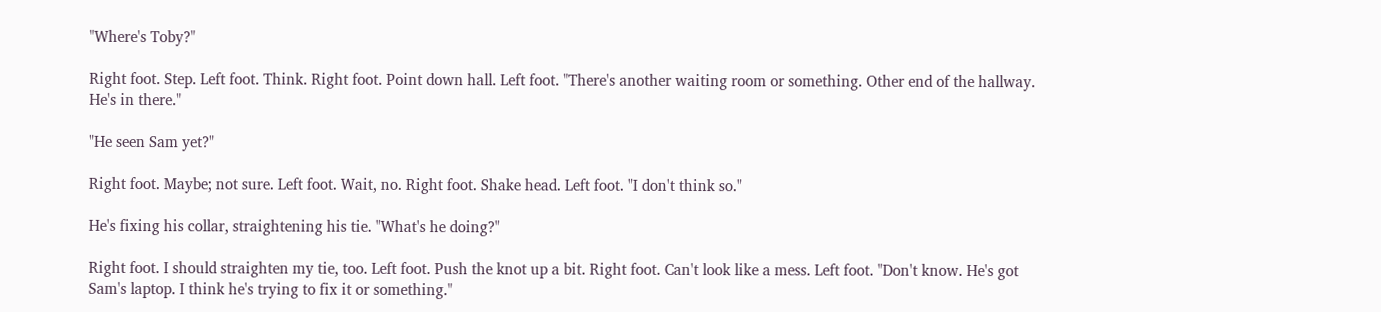"Where's Toby?"

Right foot. Step. Left foot. Think. Right foot. Point down hall. Left foot. "There's another waiting room or something. Other end of the hallway. He's in there."

"He seen Sam yet?"

Right foot. Maybe; not sure. Left foot. Wait, no. Right foot. Shake head. Left foot. "I don't think so."

He's fixing his collar, straightening his tie. "What's he doing?"

Right foot. I should straighten my tie, too. Left foot. Push the knot up a bit. Right foot. Can't look like a mess. Left foot. "Don't know. He's got Sam's laptop. I think he's trying to fix it or something."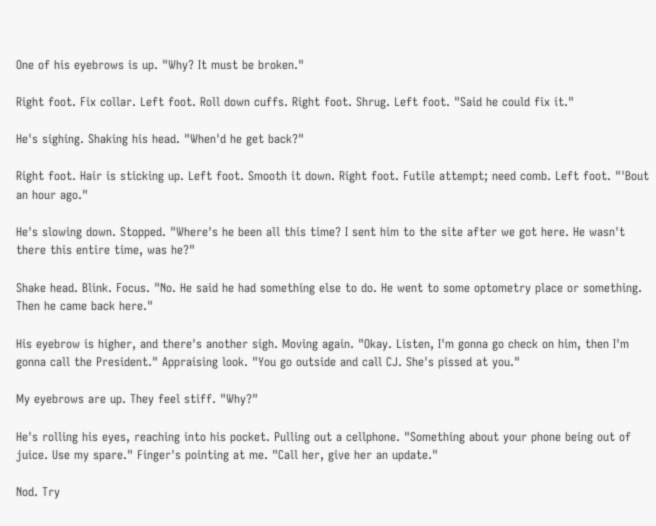One of his eyebrows is up. "Why? It must be broken."

Right foot. Fix collar. Left foot. Roll down cuffs. Right foot. Shrug. Left foot. "Said he could fix it."

He's sighing. Shaking his head. "When'd he get back?"

Right foot. Hair is sticking up. Left foot. Smooth it down. Right foot. Futile attempt; need comb. Left foot. "'Bout an hour ago."

He's slowing down. Stopped. "Where's he been all this time? I sent him to the site after we got here. He wasn't there this entire time, was he?"

Shake head. Blink. Focus. "No. He said he had something else to do. He went to some optometry place or something. Then he came back here."

His eyebrow is higher, and there's another sigh. Moving again. "Okay. Listen, I'm gonna go check on him, then I'm gonna call the President." Appraising look. "You go outside and call CJ. She's pissed at you."

My eyebrows are up. They feel stiff. "Why?"

He's rolling his eyes, reaching into his pocket. Pulling out a cellphone. "Something about your phone being out of juice. Use my spare." Finger's pointing at me. "Call her, give her an update."

Nod. Try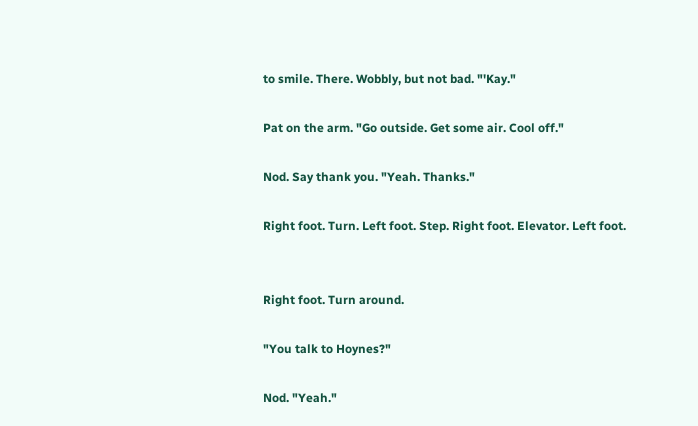to smile. There. Wobbly, but not bad. "'Kay."

Pat on the arm. "Go outside. Get some air. Cool off."

Nod. Say thank you. "Yeah. Thanks."

Right foot. Turn. Left foot. Step. Right foot. Elevator. Left foot.


Right foot. Turn around.

"You talk to Hoynes?"

Nod. "Yeah."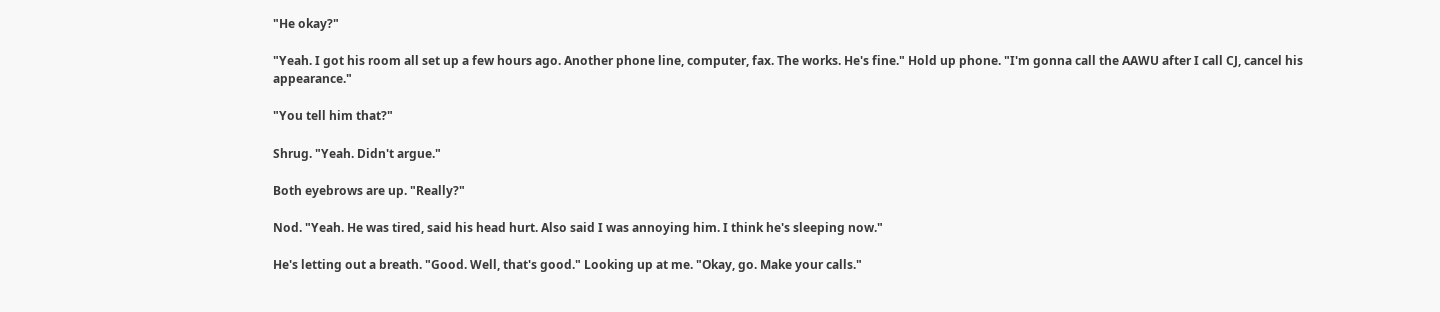"He okay?"

"Yeah. I got his room all set up a few hours ago. Another phone line, computer, fax. The works. He's fine." Hold up phone. "I'm gonna call the AAWU after I call CJ, cancel his appearance."

"You tell him that?"

Shrug. "Yeah. Didn't argue."

Both eyebrows are up. "Really?"

Nod. "Yeah. He was tired, said his head hurt. Also said I was annoying him. I think he's sleeping now."

He's letting out a breath. "Good. Well, that's good." Looking up at me. "Okay, go. Make your calls."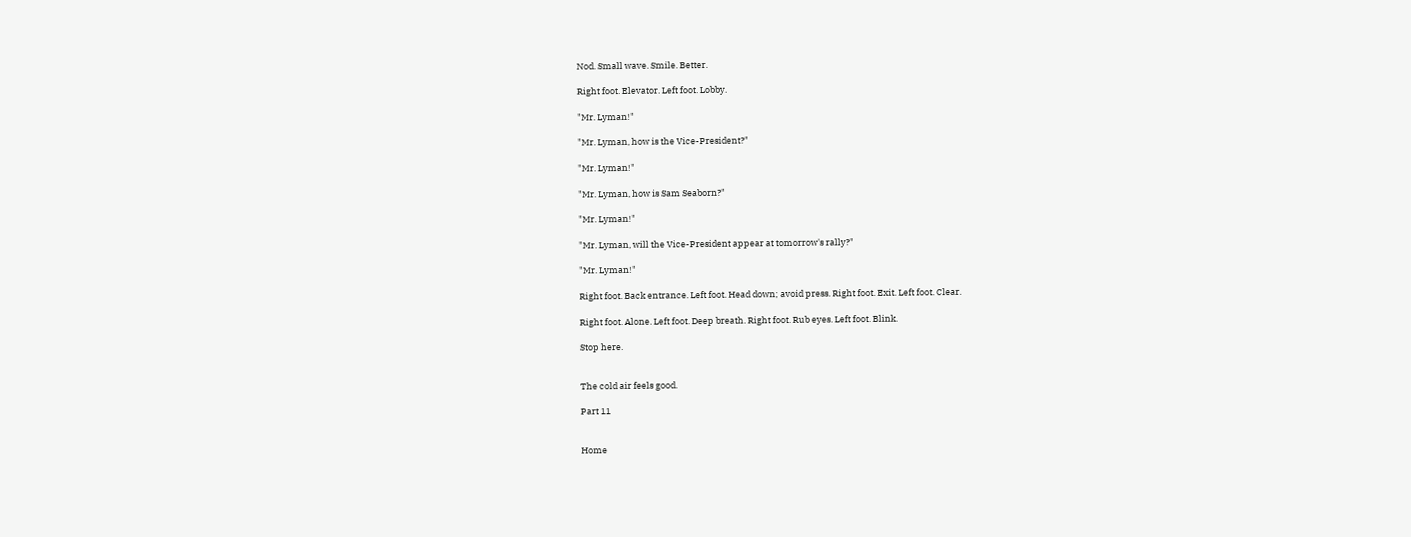Nod. Small wave. Smile. Better.

Right foot. Elevator. Left foot. Lobby.

"Mr. Lyman!"

"Mr. Lyman, how is the Vice-President?"

"Mr. Lyman!"

"Mr. Lyman, how is Sam Seaborn?"

"Mr. Lyman!"

"Mr. Lyman, will the Vice-President appear at tomorrow's rally?"

"Mr. Lyman!"

Right foot. Back entrance. Left foot. Head down; avoid press. Right foot. Exit. Left foot. Clear.

Right foot. Alone. Left foot. Deep breath. Right foot. Rub eyes. Left foot. Blink.

Stop here.


The cold air feels good.

Part 11


Home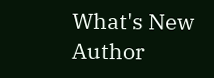What's New        Author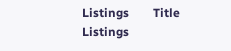Listings        Title Listings